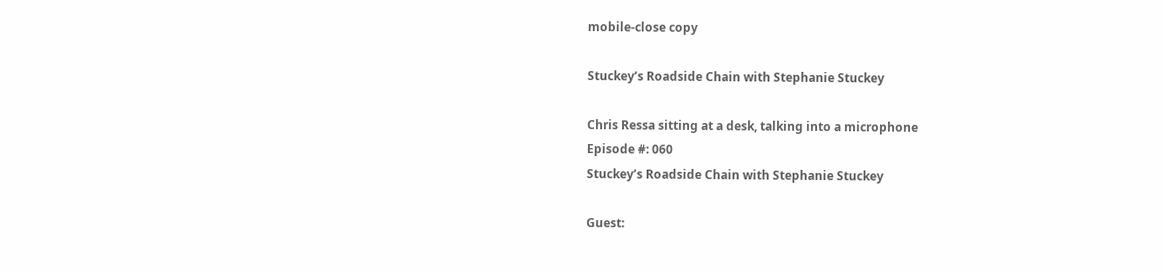mobile-close copy

Stuckey’s Roadside Chain with Stephanie Stuckey

Chris Ressa sitting at a desk, talking into a microphone
Episode #: 060
Stuckey’s Roadside Chain with Stephanie Stuckey

Guest: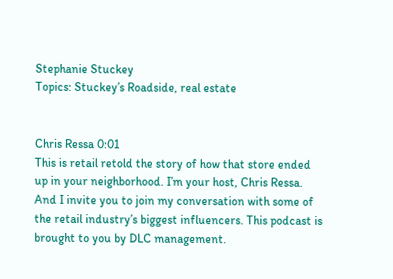Stephanie Stuckey
Topics: Stuckey’s Roadside, real estate


Chris Ressa 0:01
This is retail retold the story of how that store ended up in your neighborhood. I’m your host, Chris Ressa. And I invite you to join my conversation with some of the retail industry’s biggest influencers. This podcast is brought to you by DLC management.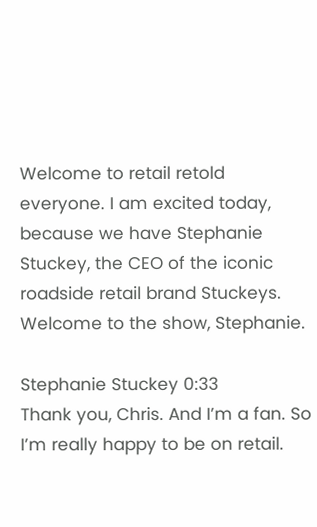Welcome to retail retold everyone. I am excited today, because we have Stephanie Stuckey, the CEO of the iconic roadside retail brand Stuckeys. Welcome to the show, Stephanie.

Stephanie Stuckey 0:33
Thank you, Chris. And I’m a fan. So I’m really happy to be on retail.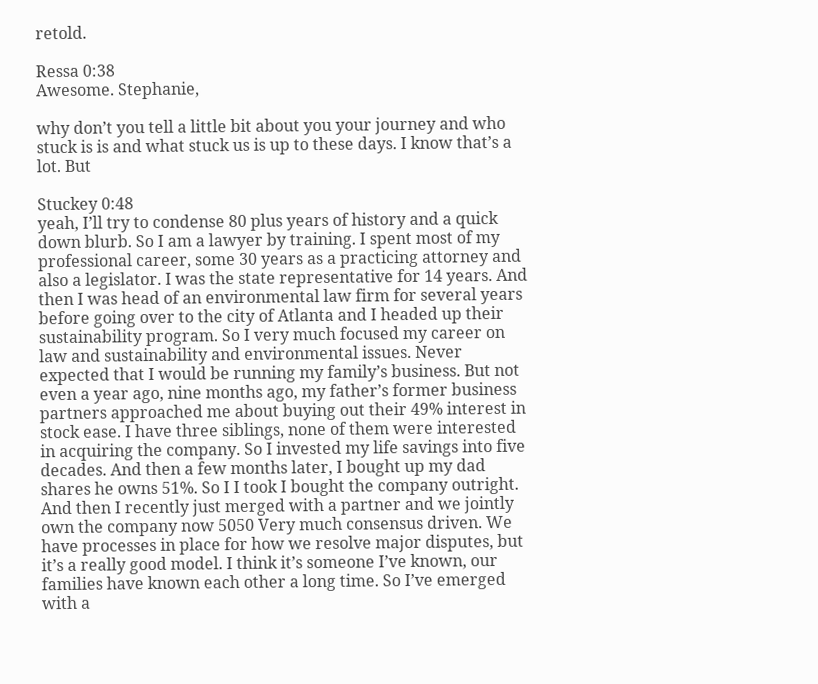retold.

Ressa 0:38
Awesome. Stephanie,

why don’t you tell a little bit about you your journey and who stuck is is and what stuck us is up to these days. I know that’s a lot. But

Stuckey 0:48
yeah, I’ll try to condense 80 plus years of history and a quick down blurb. So I am a lawyer by training. I spent most of my professional career, some 30 years as a practicing attorney and also a legislator. I was the state representative for 14 years. And then I was head of an environmental law firm for several years before going over to the city of Atlanta and I headed up their sustainability program. So I very much focused my career on law and sustainability and environmental issues. Never expected that I would be running my family’s business. But not even a year ago, nine months ago, my father’s former business partners approached me about buying out their 49% interest in stock ease. I have three siblings, none of them were interested in acquiring the company. So I invested my life savings into five decades. And then a few months later, I bought up my dad shares he owns 51%. So I I took I bought the company outright. And then I recently just merged with a partner and we jointly own the company now 5050 Very much consensus driven. We have processes in place for how we resolve major disputes, but it’s a really good model. I think it’s someone I’ve known, our families have known each other a long time. So I’ve emerged with a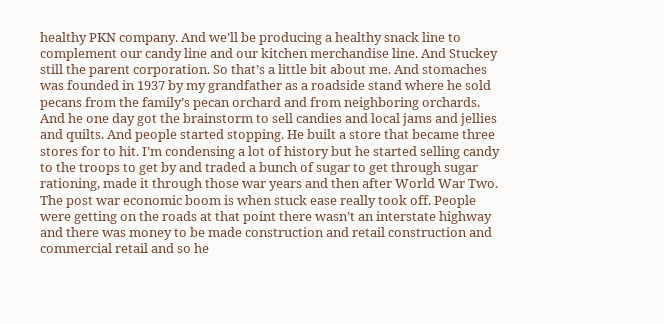healthy PKN company. And we’ll be producing a healthy snack line to complement our candy line and our kitchen merchandise line. And Stuckey still the parent corporation. So that’s a little bit about me. And stomaches was founded in 1937 by my grandfather as a roadside stand where he sold pecans from the family’s pecan orchard and from neighboring orchards. And he one day got the brainstorm to sell candies and local jams and jellies and quilts. And people started stopping. He built a store that became three stores for to hit. I’m condensing a lot of history but he started selling candy to the troops to get by and traded a bunch of sugar to get through sugar rationing, made it through those war years and then after World War Two. The post war economic boom is when stuck ease really took off. People were getting on the roads at that point there wasn’t an interstate highway and there was money to be made construction and retail construction and commercial retail and so he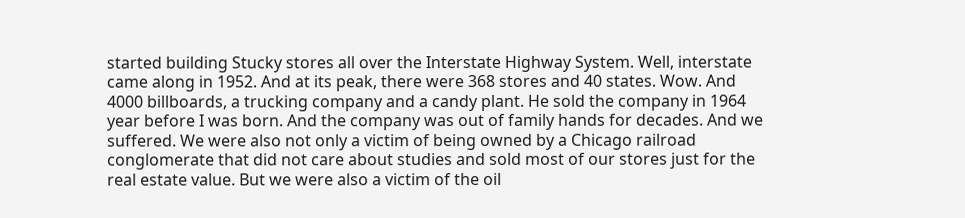started building Stucky stores all over the Interstate Highway System. Well, interstate came along in 1952. And at its peak, there were 368 stores and 40 states. Wow. And 4000 billboards, a trucking company and a candy plant. He sold the company in 1964 year before I was born. And the company was out of family hands for decades. And we suffered. We were also not only a victim of being owned by a Chicago railroad conglomerate that did not care about studies and sold most of our stores just for the real estate value. But we were also a victim of the oil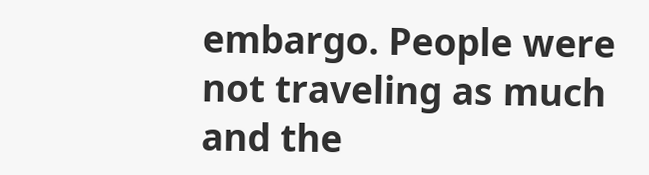embargo. People were not traveling as much and the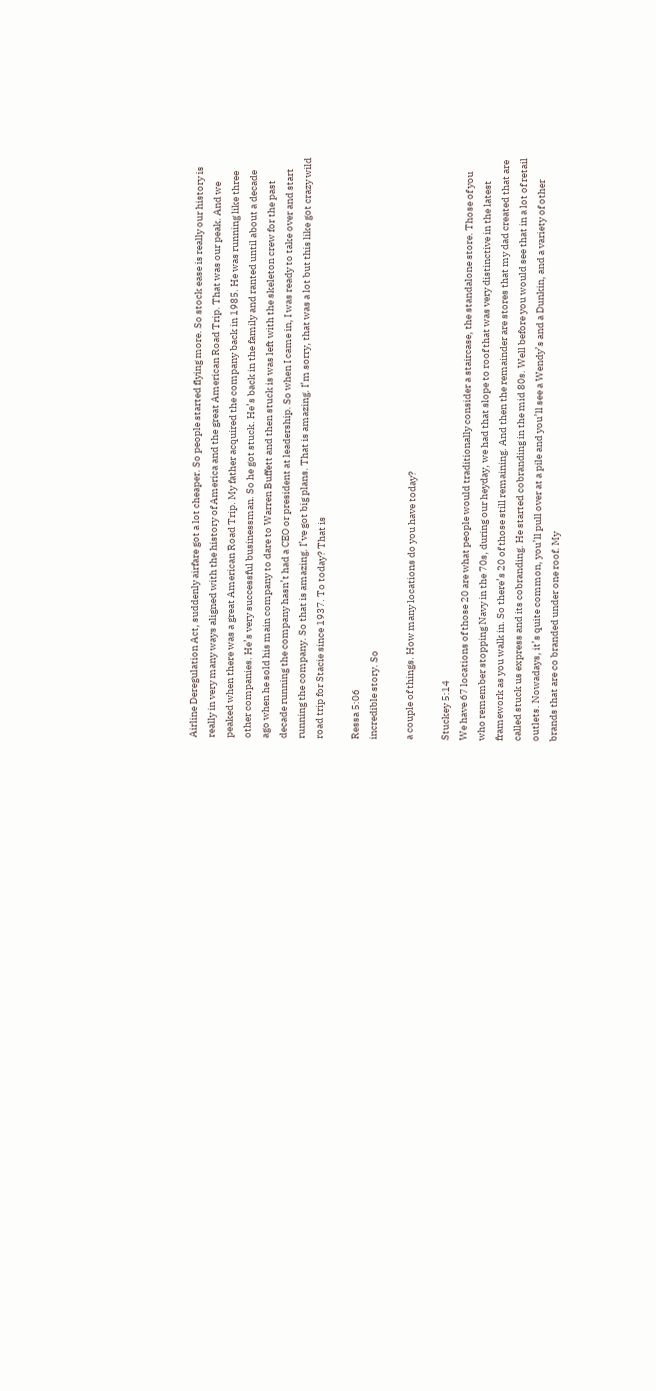Airline Deregulation Act, suddenly airfare got a lot cheaper. So people started flying more. So stock ease is really our history is really in very many ways aligned with the history of America and the great American Road Trip. That was our peak. And we peaked when there was a great American Road Trip. My father acquired the company back in 1985. He was running like three other companies. He’s very successful businessman. So he got stuck. He’s back in the family and ranted until about a decade ago when he sold his main company to dare to Warren Buffett and then stuck is was left with the skeleton crew for the past decade running the company hasn’t had a CEO or president at leadership. So when I came in, I was ready to take over and start running the company. So that is amazing. I’ve got big plans. That is amazing. I’m sorry, that was a lot but this like got crazy wild road trip for Stacie since 1937. To today? That is

Ressa 5:06
incredible story. So

a couple of things. How many locations do you have today?

Stuckey 5:14
We have 67 locations of those 20 are what people would traditionally consider a staircase, the standalone store. Those of you who remember stopping Navy in the 70s, during our heyday, we had that slope to roof that was very distinctive in the latest framework as you walk in. So there’s 20 of those still remaining. And then the remainder are stores that my dad created that are called stuck us express and its cobranding. He started cobranding in the mid 80s. Well before you would see that in a lot of retail outlets. Nowadays, it’s quite common, you’ll pull over at a pile and you’ll see a Wendy’s and a Dunkin, and a variety of other brands that are co branded under one roof. My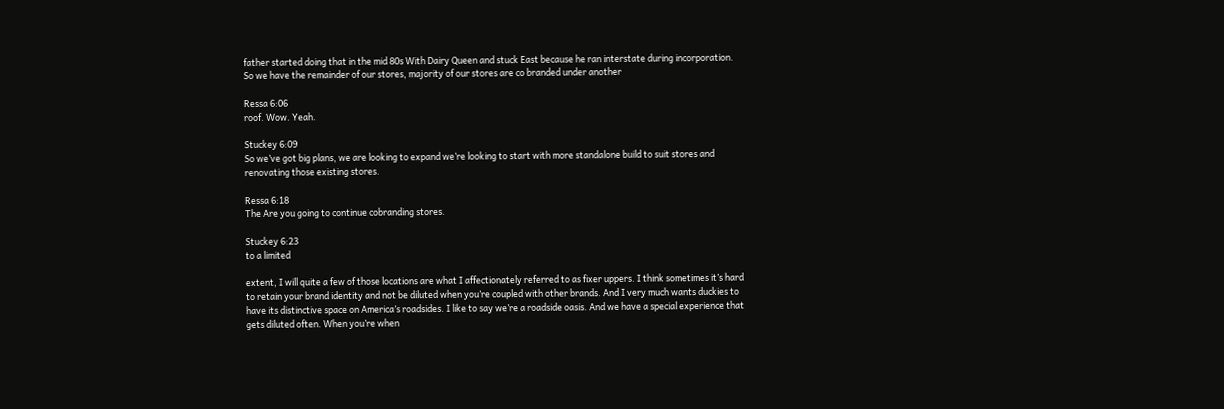father started doing that in the mid 80s With Dairy Queen and stuck East because he ran interstate during incorporation. So we have the remainder of our stores, majority of our stores are co branded under another

Ressa 6:06
roof. Wow. Yeah.

Stuckey 6:09
So we’ve got big plans, we are looking to expand we’re looking to start with more standalone build to suit stores and renovating those existing stores.

Ressa 6:18
The Are you going to continue cobranding stores.

Stuckey 6:23
to a limited

extent, I will quite a few of those locations are what I affectionately referred to as fixer uppers. I think sometimes it’s hard to retain your brand identity and not be diluted when you’re coupled with other brands. And I very much wants duckies to have its distinctive space on America’s roadsides. I like to say we’re a roadside oasis. And we have a special experience that gets diluted often. When you’re when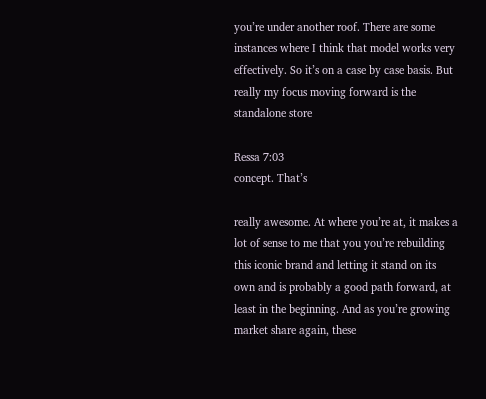you’re under another roof. There are some instances where I think that model works very effectively. So it’s on a case by case basis. But really my focus moving forward is the standalone store

Ressa 7:03
concept. That’s

really awesome. At where you’re at, it makes a lot of sense to me that you you’re rebuilding this iconic brand and letting it stand on its own and is probably a good path forward, at least in the beginning. And as you’re growing market share again, these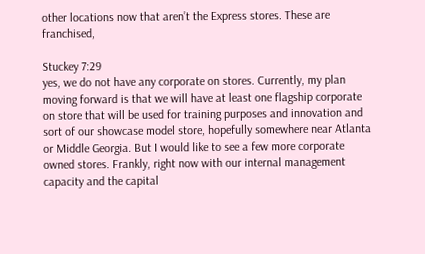other locations now that aren’t the Express stores. These are franchised,

Stuckey 7:29
yes, we do not have any corporate on stores. Currently, my plan moving forward is that we will have at least one flagship corporate on store that will be used for training purposes and innovation and sort of our showcase model store, hopefully somewhere near Atlanta or Middle Georgia. But I would like to see a few more corporate owned stores. Frankly, right now with our internal management capacity and the capital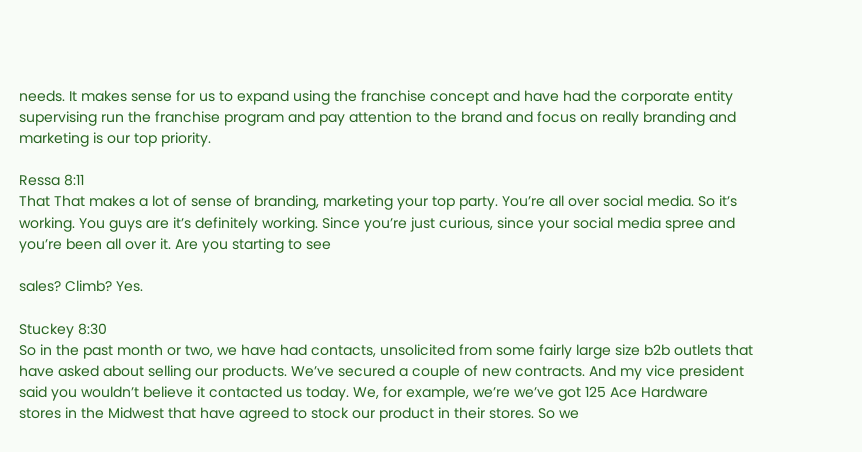needs. It makes sense for us to expand using the franchise concept and have had the corporate entity supervising run the franchise program and pay attention to the brand and focus on really branding and marketing is our top priority.

Ressa 8:11
That That makes a lot of sense of branding, marketing your top party. You’re all over social media. So it’s working. You guys are it’s definitely working. Since you’re just curious, since your social media spree and you’re been all over it. Are you starting to see

sales? Climb? Yes.

Stuckey 8:30
So in the past month or two, we have had contacts, unsolicited from some fairly large size b2b outlets that have asked about selling our products. We’ve secured a couple of new contracts. And my vice president said you wouldn’t believe it contacted us today. We, for example, we’re we’ve got 125 Ace Hardware stores in the Midwest that have agreed to stock our product in their stores. So we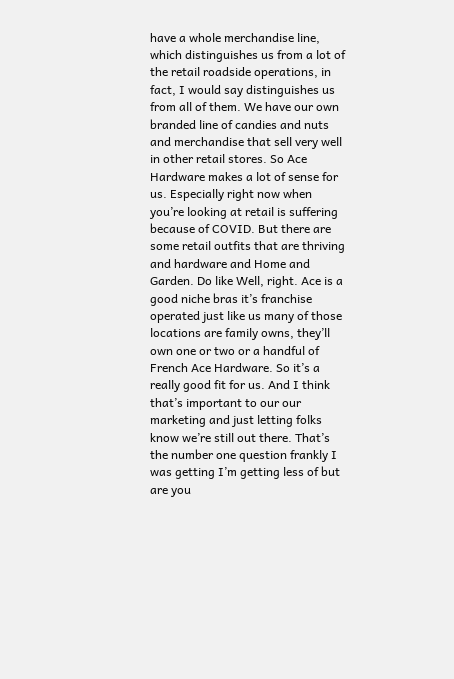have a whole merchandise line, which distinguishes us from a lot of the retail roadside operations, in fact, I would say distinguishes us from all of them. We have our own branded line of candies and nuts and merchandise that sell very well in other retail stores. So Ace Hardware makes a lot of sense for us. Especially right now when you’re looking at retail is suffering because of COVID. But there are some retail outfits that are thriving and hardware and Home and Garden. Do like Well, right. Ace is a good niche bras it’s franchise operated just like us many of those locations are family owns, they’ll own one or two or a handful of French Ace Hardware. So it’s a really good fit for us. And I think that’s important to our our marketing and just letting folks know we’re still out there. That’s the number one question frankly I was getting I’m getting less of but are you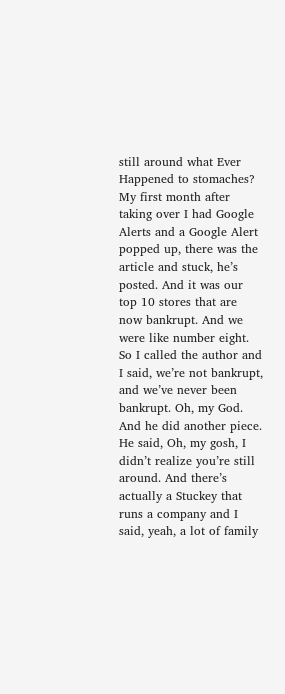still around what Ever Happened to stomaches? My first month after taking over I had Google Alerts and a Google Alert popped up, there was the article and stuck, he’s posted. And it was our top 10 stores that are now bankrupt. And we were like number eight. So I called the author and I said, we’re not bankrupt, and we’ve never been bankrupt. Oh, my God. And he did another piece. He said, Oh, my gosh, I didn’t realize you’re still around. And there’s actually a Stuckey that runs a company and I said, yeah, a lot of family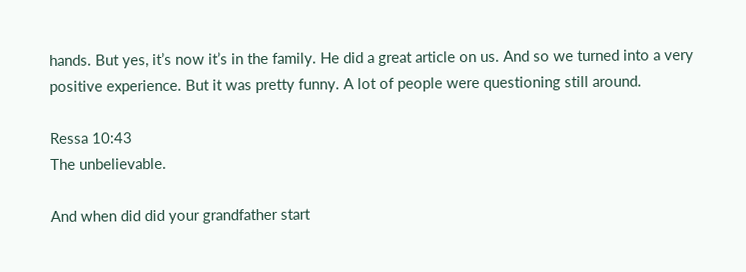hands. But yes, it’s now it’s in the family. He did a great article on us. And so we turned into a very positive experience. But it was pretty funny. A lot of people were questioning still around.

Ressa 10:43
The unbelievable.

And when did did your grandfather start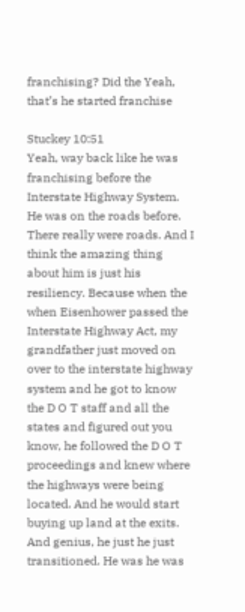franchising? Did the Yeah, that’s he started franchise

Stuckey 10:51
Yeah, way back like he was franchising before the Interstate Highway System. He was on the roads before. There really were roads. And I think the amazing thing about him is just his resiliency. Because when the when Eisenhower passed the Interstate Highway Act, my grandfather just moved on over to the interstate highway system and he got to know the D O T staff and all the states and figured out you know, he followed the D O T proceedings and knew where the highways were being located. And he would start buying up land at the exits. And genius, he just he just transitioned. He was he was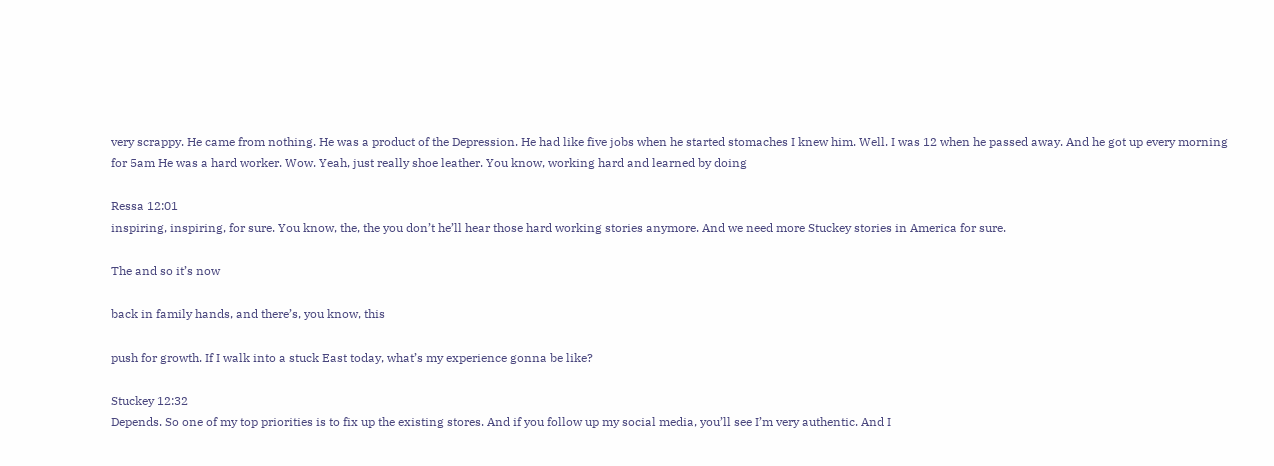very scrappy. He came from nothing. He was a product of the Depression. He had like five jobs when he started stomaches I knew him. Well. I was 12 when he passed away. And he got up every morning for 5am He was a hard worker. Wow. Yeah, just really shoe leather. You know, working hard and learned by doing

Ressa 12:01
inspiring, inspiring, for sure. You know, the, the you don’t he’ll hear those hard working stories anymore. And we need more Stuckey stories in America for sure.

The and so it’s now

back in family hands, and there’s, you know, this

push for growth. If I walk into a stuck East today, what’s my experience gonna be like?

Stuckey 12:32
Depends. So one of my top priorities is to fix up the existing stores. And if you follow up my social media, you’ll see I’m very authentic. And I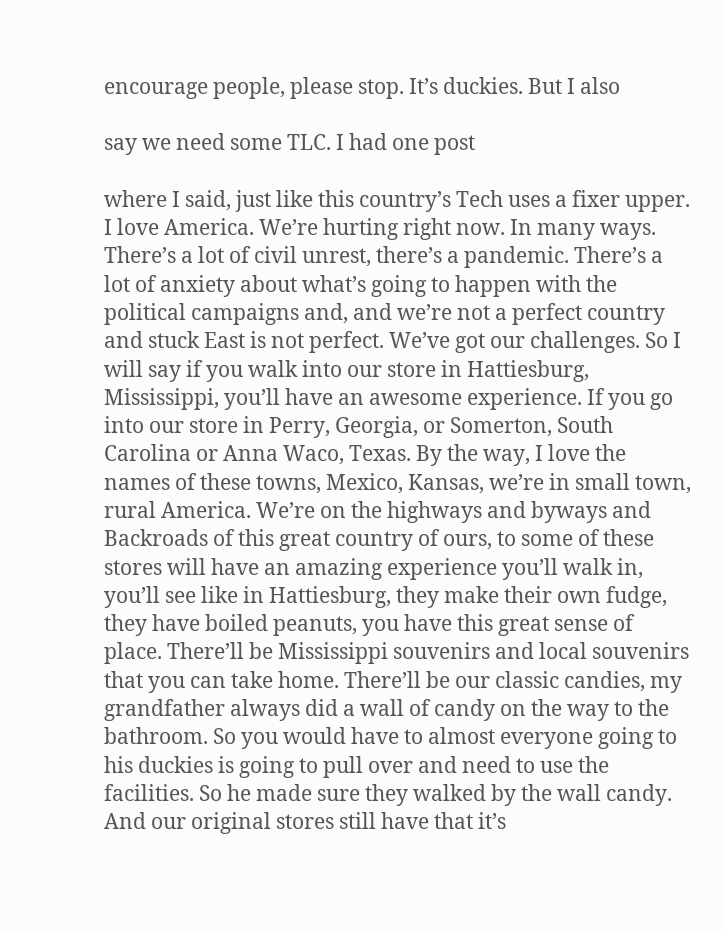encourage people, please stop. It’s duckies. But I also

say we need some TLC. I had one post

where I said, just like this country’s Tech uses a fixer upper. I love America. We’re hurting right now. In many ways. There’s a lot of civil unrest, there’s a pandemic. There’s a lot of anxiety about what’s going to happen with the political campaigns and, and we’re not a perfect country and stuck East is not perfect. We’ve got our challenges. So I will say if you walk into our store in Hattiesburg, Mississippi, you’ll have an awesome experience. If you go into our store in Perry, Georgia, or Somerton, South Carolina or Anna Waco, Texas. By the way, I love the names of these towns, Mexico, Kansas, we’re in small town, rural America. We’re on the highways and byways and Backroads of this great country of ours, to some of these stores will have an amazing experience you’ll walk in, you’ll see like in Hattiesburg, they make their own fudge, they have boiled peanuts, you have this great sense of place. There’ll be Mississippi souvenirs and local souvenirs that you can take home. There’ll be our classic candies, my grandfather always did a wall of candy on the way to the bathroom. So you would have to almost everyone going to his duckies is going to pull over and need to use the facilities. So he made sure they walked by the wall candy. And our original stores still have that it’s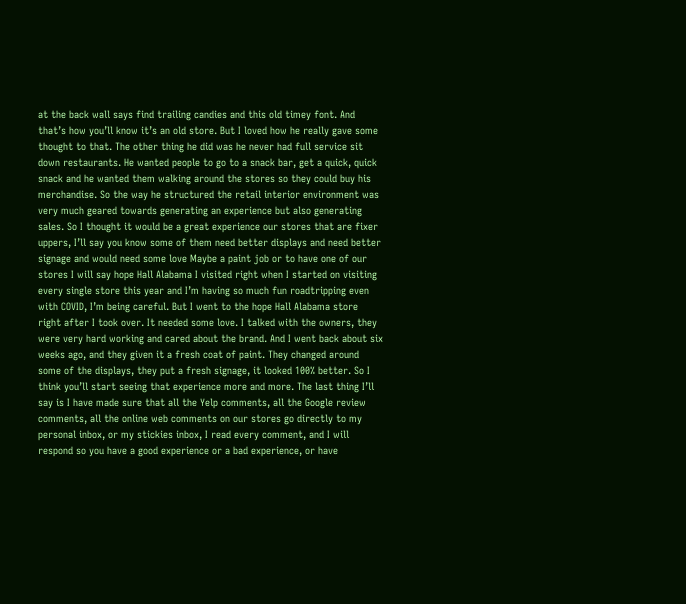at the back wall says find trailing candies and this old timey font. And that’s how you’ll know it’s an old store. But I loved how he really gave some thought to that. The other thing he did was he never had full service sit down restaurants. He wanted people to go to a snack bar, get a quick, quick snack and he wanted them walking around the stores so they could buy his merchandise. So the way he structured the retail interior environment was very much geared towards generating an experience but also generating sales. So I thought it would be a great experience our stores that are fixer uppers, I’ll say you know some of them need better displays and need better signage and would need some love Maybe a paint job or to have one of our stores I will say hope Hall Alabama I visited right when I started on visiting every single store this year and I’m having so much fun roadtripping even with COVID, I’m being careful. But I went to the hope Hall Alabama store right after I took over. It needed some love. I talked with the owners, they were very hard working and cared about the brand. And I went back about six weeks ago, and they given it a fresh coat of paint. They changed around some of the displays, they put a fresh signage, it looked 100% better. So I think you’ll start seeing that experience more and more. The last thing I’ll say is I have made sure that all the Yelp comments, all the Google review comments, all the online web comments on our stores go directly to my personal inbox, or my stickies inbox, I read every comment, and I will respond so you have a good experience or a bad experience, or have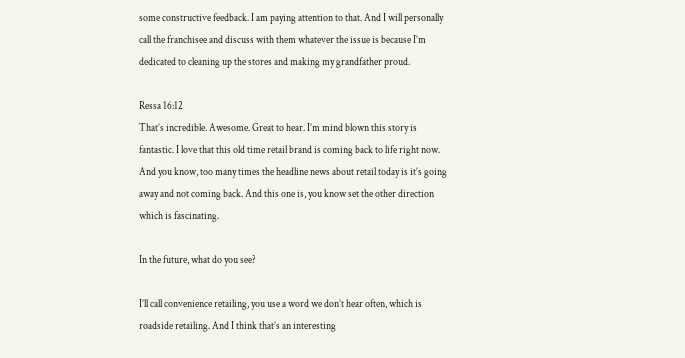some constructive feedback. I am paying attention to that. And I will personally call the franchisee and discuss with them whatever the issue is because I’m dedicated to cleaning up the stores and making my grandfather proud.

Ressa 16:12
That’s incredible. Awesome. Great to hear. I’m mind blown this story is fantastic. I love that this old time retail brand is coming back to life right now. And you know, too many times the headline news about retail today is it’s going away and not coming back. And this one is, you know set the other direction which is fascinating.

In the future, what do you see?

I’ll call convenience retailing, you use a word we don’t hear often, which is roadside retailing. And I think that’s an interesting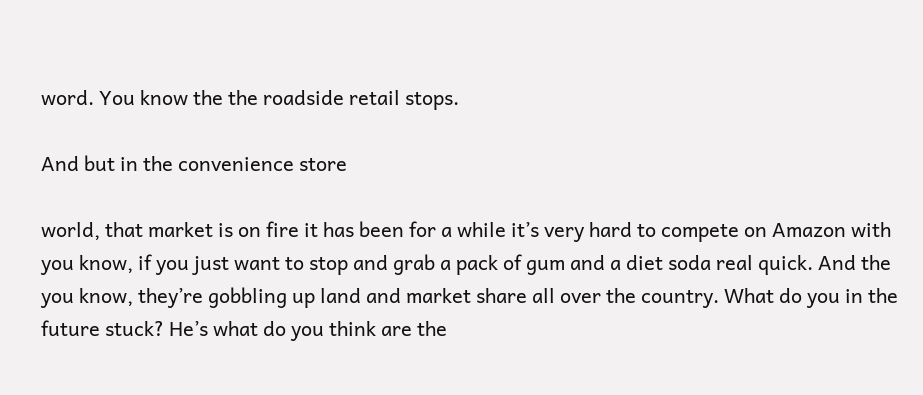word. You know the the roadside retail stops.

And but in the convenience store

world, that market is on fire it has been for a while it’s very hard to compete on Amazon with you know, if you just want to stop and grab a pack of gum and a diet soda real quick. And the you know, they’re gobbling up land and market share all over the country. What do you in the future stuck? He’s what do you think are the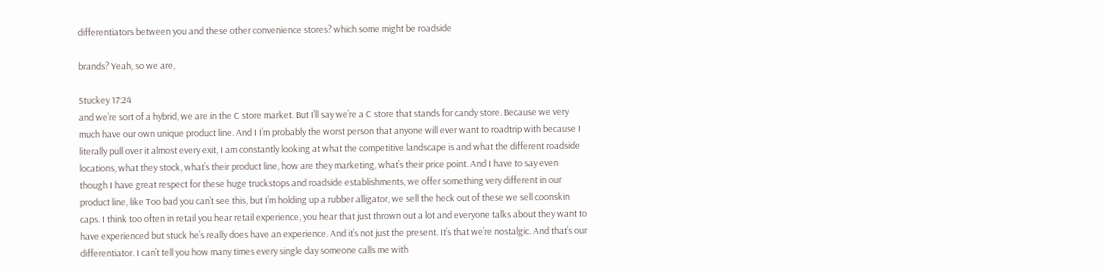differentiators between you and these other convenience stores? which some might be roadside

brands? Yeah, so we are,

Stuckey 17:24
and we’re sort of a hybrid, we are in the C store market. But I’ll say we’re a C store that stands for candy store. Because we very much have our own unique product line. And I I’m probably the worst person that anyone will ever want to roadtrip with because I literally pull over it almost every exit, I am constantly looking at what the competitive landscape is and what the different roadside locations, what they stock, what’s their product line, how are they marketing, what’s their price point. And I have to say even though I have great respect for these huge truckstops and roadside establishments, we offer something very different in our product line, like Too bad you can’t see this, but I’m holding up a rubber alligator, we sell the heck out of these we sell coonskin caps. I think too often in retail you hear retail experience, you hear that just thrown out a lot and everyone talks about they want to have experienced but stuck he’s really does have an experience. And it’s not just the present. It’s that we’re nostalgic. And that’s our differentiator. I can’t tell you how many times every single day someone calls me with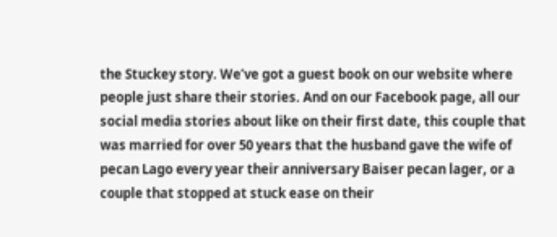the Stuckey story. We’ve got a guest book on our website where people just share their stories. And on our Facebook page, all our social media stories about like on their first date, this couple that was married for over 50 years that the husband gave the wife of pecan Lago every year their anniversary Baiser pecan lager, or a couple that stopped at stuck ease on their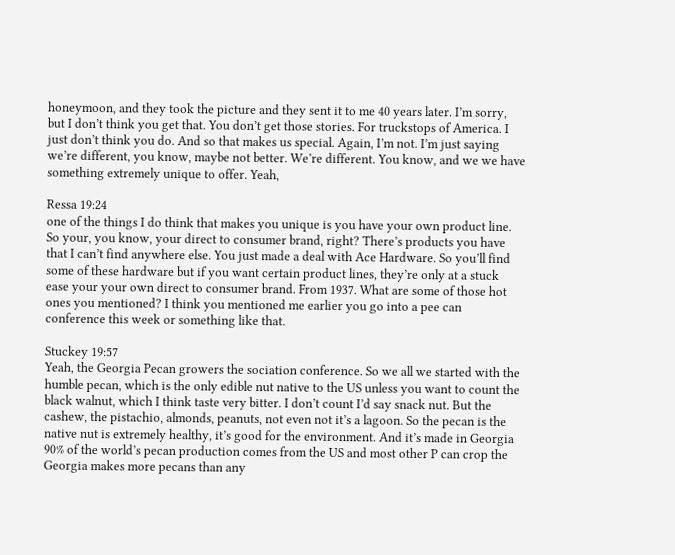honeymoon, and they took the picture and they sent it to me 40 years later. I’m sorry, but I don’t think you get that. You don’t get those stories. For truckstops of America. I just don’t think you do. And so that makes us special. Again, I’m not. I’m just saying we’re different, you know, maybe not better. We’re different. You know, and we we have something extremely unique to offer. Yeah,

Ressa 19:24
one of the things I do think that makes you unique is you have your own product line. So your, you know, your direct to consumer brand, right? There’s products you have that I can’t find anywhere else. You just made a deal with Ace Hardware. So you’ll find some of these hardware but if you want certain product lines, they’re only at a stuck ease your your own direct to consumer brand. From 1937. What are some of those hot ones you mentioned? I think you mentioned me earlier you go into a pee can conference this week or something like that.

Stuckey 19:57
Yeah, the Georgia Pecan growers the sociation conference. So we all we started with the humble pecan, which is the only edible nut native to the US unless you want to count the black walnut, which I think taste very bitter. I don’t count I’d say snack nut. But the cashew, the pistachio, almonds, peanuts, not even not it’s a lagoon. So the pecan is the native nut is extremely healthy, it’s good for the environment. And it’s made in Georgia 90% of the world’s pecan production comes from the US and most other P can crop the Georgia makes more pecans than any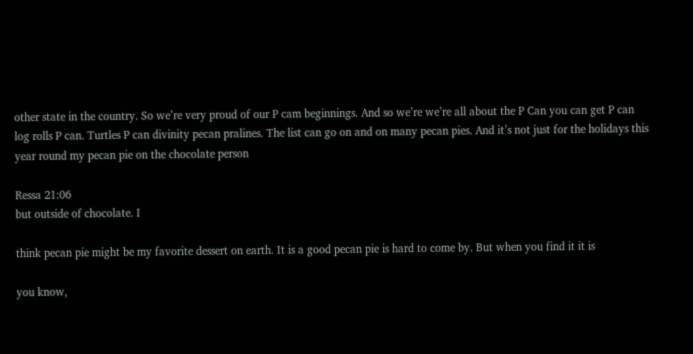other state in the country. So we’re very proud of our P cam beginnings. And so we’re we’re all about the P Can you can get P can log rolls P can. Turtles P can divinity pecan pralines. The list can go on and on many pecan pies. And it’s not just for the holidays this year round my pecan pie on the chocolate person

Ressa 21:06
but outside of chocolate. I

think pecan pie might be my favorite dessert on earth. It is a good pecan pie is hard to come by. But when you find it it is

you know,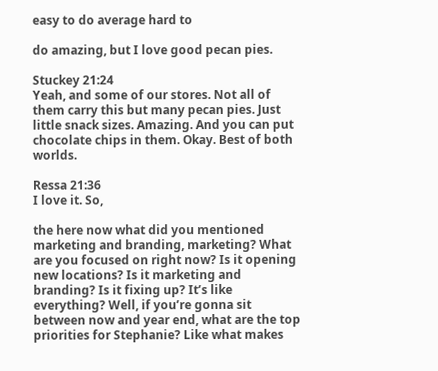easy to do average hard to

do amazing, but I love good pecan pies.

Stuckey 21:24
Yeah, and some of our stores. Not all of them carry this but many pecan pies. Just little snack sizes. Amazing. And you can put chocolate chips in them. Okay. Best of both worlds.

Ressa 21:36
I love it. So,

the here now what did you mentioned marketing and branding, marketing? What are you focused on right now? Is it opening new locations? Is it marketing and branding? Is it fixing up? It’s like everything? Well, if you’re gonna sit between now and year end, what are the top priorities for Stephanie? Like what makes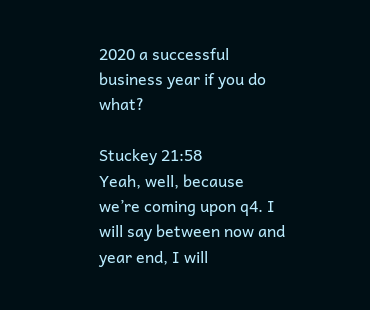2020 a successful business year if you do what?

Stuckey 21:58
Yeah, well, because we’re coming upon q4. I will say between now and year end, I will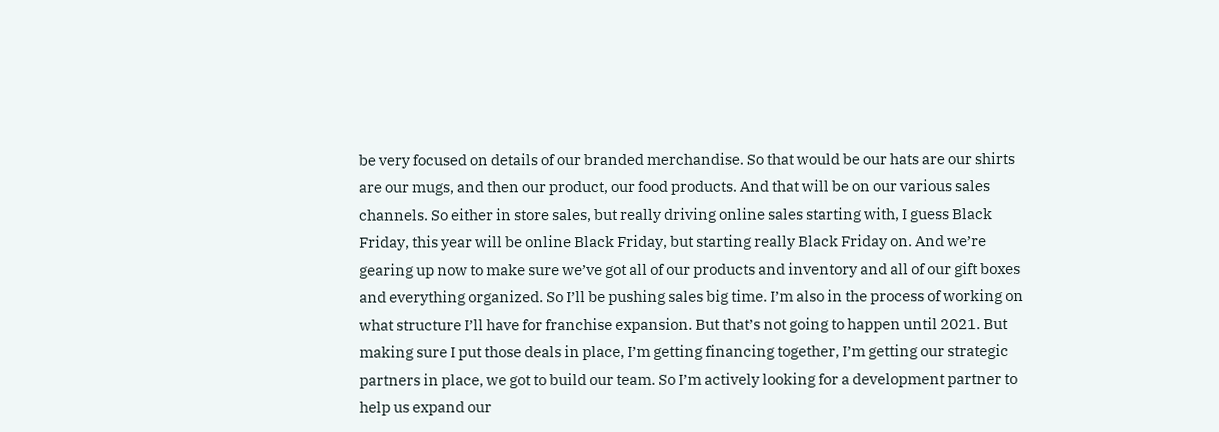be very focused on details of our branded merchandise. So that would be our hats are our shirts are our mugs, and then our product, our food products. And that will be on our various sales channels. So either in store sales, but really driving online sales starting with, I guess Black Friday, this year will be online Black Friday, but starting really Black Friday on. And we’re gearing up now to make sure we’ve got all of our products and inventory and all of our gift boxes and everything organized. So I’ll be pushing sales big time. I’m also in the process of working on what structure I’ll have for franchise expansion. But that’s not going to happen until 2021. But making sure I put those deals in place, I’m getting financing together, I’m getting our strategic partners in place, we got to build our team. So I’m actively looking for a development partner to help us expand our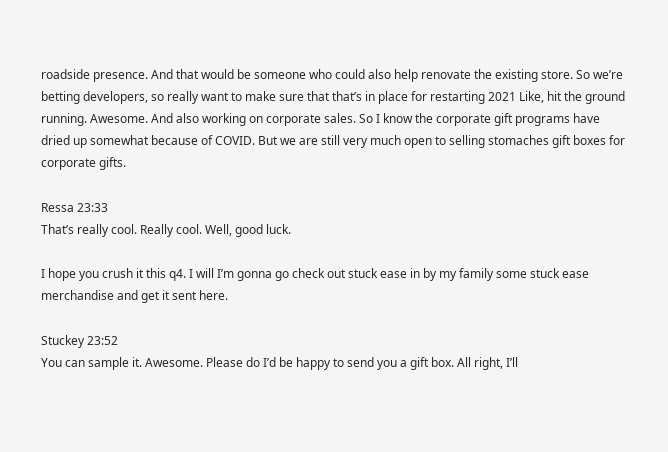roadside presence. And that would be someone who could also help renovate the existing store. So we’re betting developers, so really want to make sure that that’s in place for restarting 2021 Like, hit the ground running. Awesome. And also working on corporate sales. So I know the corporate gift programs have dried up somewhat because of COVID. But we are still very much open to selling stomaches gift boxes for corporate gifts.

Ressa 23:33
That’s really cool. Really cool. Well, good luck.

I hope you crush it this q4. I will I’m gonna go check out stuck ease in by my family some stuck ease merchandise and get it sent here.

Stuckey 23:52
You can sample it. Awesome. Please do I’d be happy to send you a gift box. All right, I’ll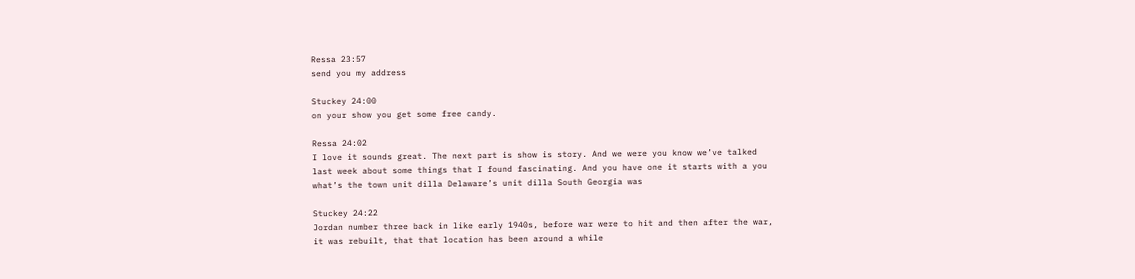Ressa 23:57
send you my address

Stuckey 24:00
on your show you get some free candy.

Ressa 24:02
I love it sounds great. The next part is show is story. And we were you know we’ve talked last week about some things that I found fascinating. And you have one it starts with a you what’s the town unit dilla Delaware’s unit dilla South Georgia was

Stuckey 24:22
Jordan number three back in like early 1940s, before war were to hit and then after the war, it was rebuilt, that that location has been around a while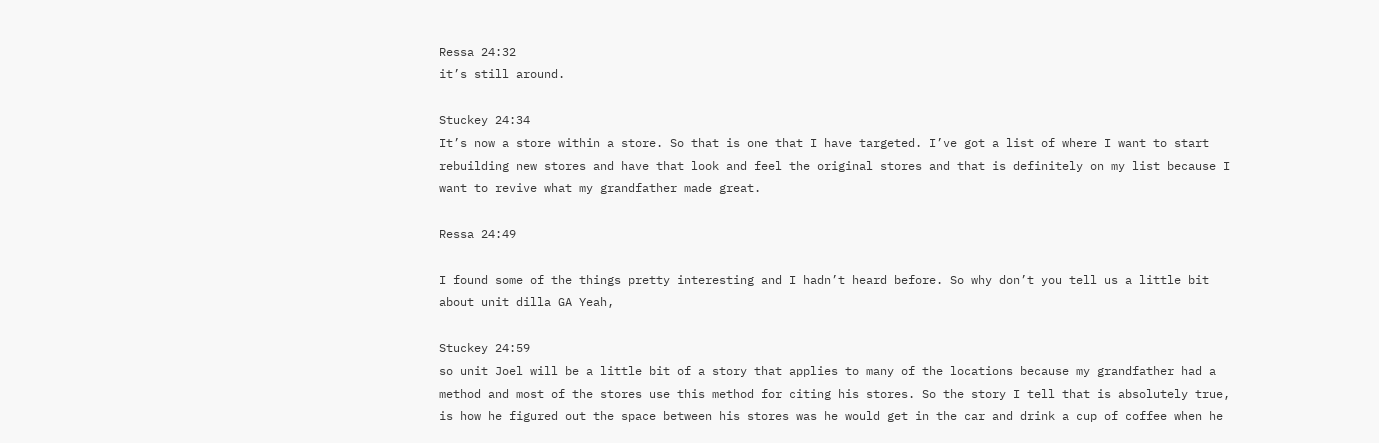Ressa 24:32
it’s still around.

Stuckey 24:34
It’s now a store within a store. So that is one that I have targeted. I’ve got a list of where I want to start rebuilding new stores and have that look and feel the original stores and that is definitely on my list because I want to revive what my grandfather made great.

Ressa 24:49

I found some of the things pretty interesting and I hadn’t heard before. So why don’t you tell us a little bit about unit dilla GA Yeah,

Stuckey 24:59
so unit Joel will be a little bit of a story that applies to many of the locations because my grandfather had a method and most of the stores use this method for citing his stores. So the story I tell that is absolutely true, is how he figured out the space between his stores was he would get in the car and drink a cup of coffee when he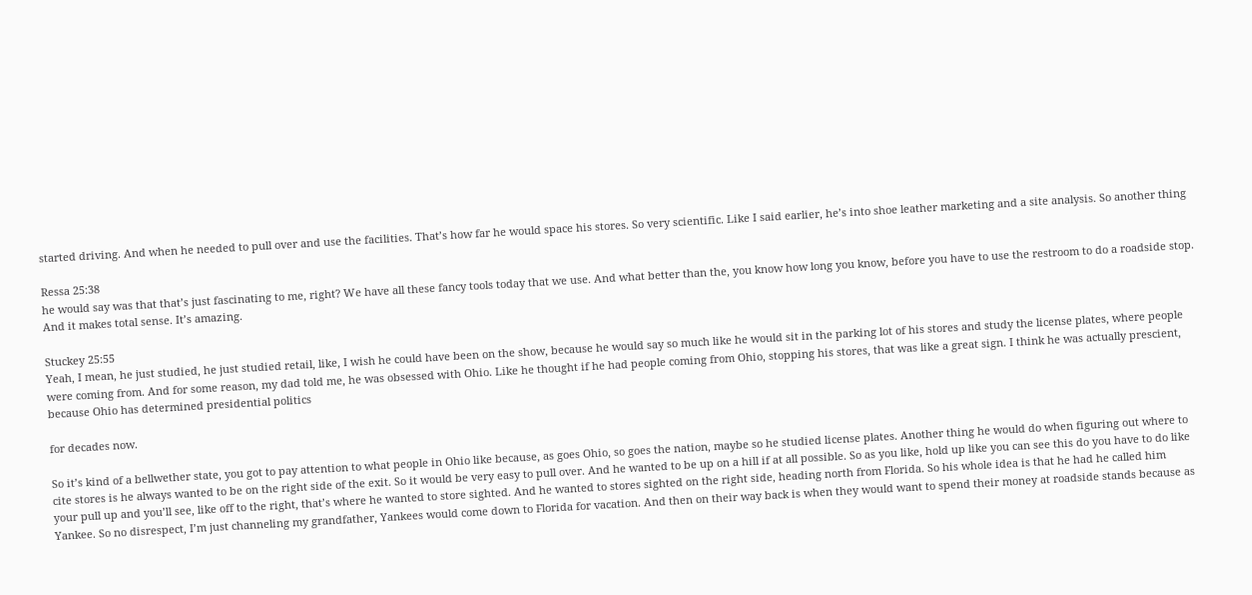started driving. And when he needed to pull over and use the facilities. That’s how far he would space his stores. So very scientific. Like I said earlier, he’s into shoe leather marketing and a site analysis. So another thing

Ressa 25:38
he would say was that that’s just fascinating to me, right? We have all these fancy tools today that we use. And what better than the, you know how long you know, before you have to use the restroom to do a roadside stop. And it makes total sense. It’s amazing.

Stuckey 25:55
Yeah, I mean, he just studied, he just studied retail, like, I wish he could have been on the show, because he would say so much like he would sit in the parking lot of his stores and study the license plates, where people were coming from. And for some reason, my dad told me, he was obsessed with Ohio. Like he thought if he had people coming from Ohio, stopping his stores, that was like a great sign. I think he was actually prescient, because Ohio has determined presidential politics

for decades now.

So it’s kind of a bellwether state, you got to pay attention to what people in Ohio like because, as goes Ohio, so goes the nation, maybe so he studied license plates. Another thing he would do when figuring out where to cite stores is he always wanted to be on the right side of the exit. So it would be very easy to pull over. And he wanted to be up on a hill if at all possible. So as you like, hold up like you can see this do you have to do like your pull up and you’ll see, like off to the right, that’s where he wanted to store sighted. And he wanted to stores sighted on the right side, heading north from Florida. So his whole idea is that he had he called him Yankee. So no disrespect, I’m just channeling my grandfather, Yankees would come down to Florida for vacation. And then on their way back is when they would want to spend their money at roadside stands because as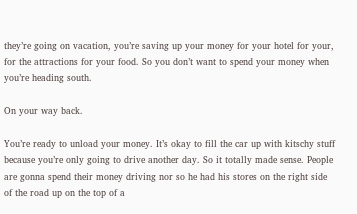they’re going on vacation, you’re saving up your money for your hotel for your, for the attractions for your food. So you don’t want to spend your money when you’re heading south.

On your way back.

You’re ready to unload your money. It’s okay to fill the car up with kitschy stuff because you’re only going to drive another day. So it totally made sense. People are gonna spend their money driving nor so he had his stores on the right side of the road up on the top of a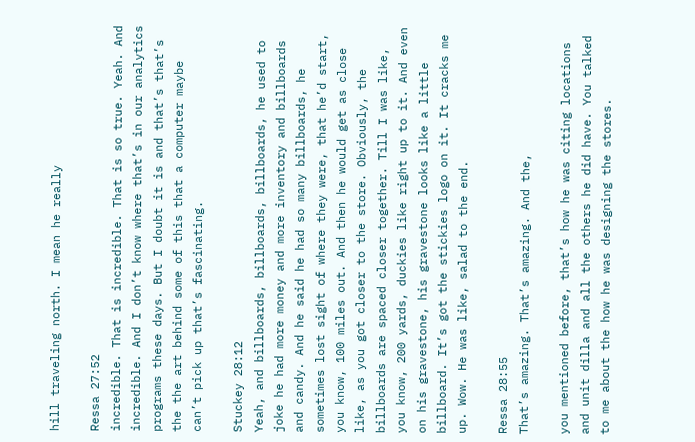hill traveling north. I mean he really

Ressa 27:52
incredible. That is incredible. That is so true. Yeah. And incredible. And I don’t know where that’s in our analytics programs these days. But I doubt it is and that’s that’s the the art behind some of this that a computer maybe can’t pick up that’s fascinating.

Stuckey 28:12
Yeah, and billboards, billboards, billboards, he used to joke he had more money and more inventory and billboards and candy. And he said he had so many billboards, he sometimes lost sight of where they were, that he’d start, you know, 100 miles out. And then he would get as close like, as you got closer to the store. Obviously, the billboards are spaced closer together. Till I was like, you know, 200 yards, duckies like right up to it. And even on his gravestone, his gravestone looks like a little billboard. It’s got the stickies logo on it. It cracks me up. Wow. He was like, salad to the end.

Ressa 28:55
That’s amazing. That’s amazing. And the,

you mentioned before, that’s how he was citing locations and unit dilla and all the others he did have. You talked to me about the how he was designing the stores.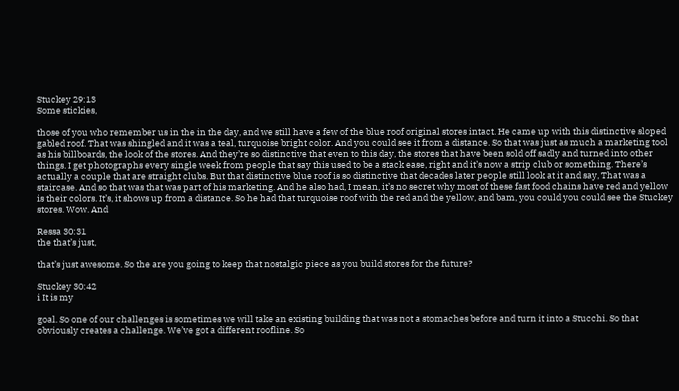Stuckey 29:13
Some stickies,

those of you who remember us in the in the day, and we still have a few of the blue roof original stores intact. He came up with this distinctive sloped gabled roof. That was shingled and it was a teal, turquoise bright color. And you could see it from a distance. So that was just as much a marketing tool as his billboards, the look of the stores. And they’re so distinctive that even to this day, the stores that have been sold off sadly and turned into other things. I get photographs every single week from people that say this used to be a stack ease, right and it’s now a strip club or something. There’s actually a couple that are straight clubs. But that distinctive blue roof is so distinctive that decades later people still look at it and say, That was a staircase. And so that was that was part of his marketing. And he also had, I mean, it’s no secret why most of these fast food chains have red and yellow is their colors. It’s, it shows up from a distance. So he had that turquoise roof with the red and the yellow, and bam, you could you could see the Stuckey stores. Wow. And

Ressa 30:31
the that’s just,

that’s just awesome. So the are you going to keep that nostalgic piece as you build stores for the future?

Stuckey 30:42
i It is my

goal. So one of our challenges is sometimes we will take an existing building that was not a stomaches before and turn it into a Stucchi. So that obviously creates a challenge. We’ve got a different roofline. So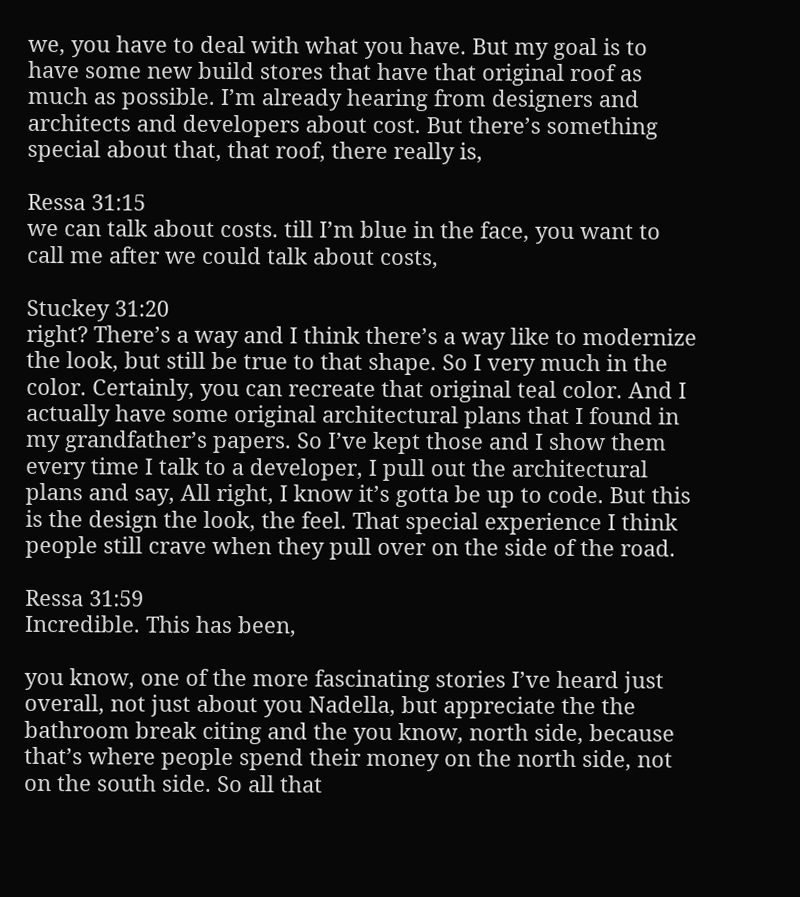we, you have to deal with what you have. But my goal is to have some new build stores that have that original roof as much as possible. I’m already hearing from designers and architects and developers about cost. But there’s something special about that, that roof, there really is,

Ressa 31:15
we can talk about costs. till I’m blue in the face, you want to call me after we could talk about costs,

Stuckey 31:20
right? There’s a way and I think there’s a way like to modernize the look, but still be true to that shape. So I very much in the color. Certainly, you can recreate that original teal color. And I actually have some original architectural plans that I found in my grandfather’s papers. So I’ve kept those and I show them every time I talk to a developer, I pull out the architectural plans and say, All right, I know it’s gotta be up to code. But this is the design the look, the feel. That special experience I think people still crave when they pull over on the side of the road.

Ressa 31:59
Incredible. This has been,

you know, one of the more fascinating stories I’ve heard just overall, not just about you Nadella, but appreciate the the bathroom break citing and the you know, north side, because that’s where people spend their money on the north side, not on the south side. So all that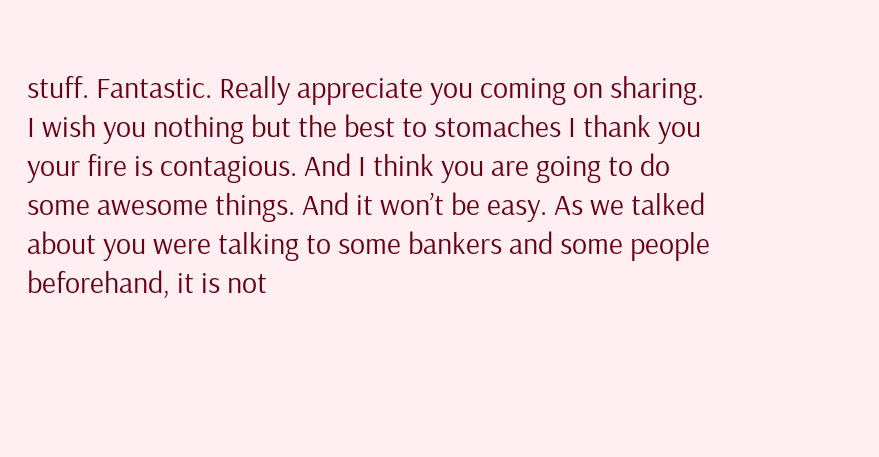stuff. Fantastic. Really appreciate you coming on sharing. I wish you nothing but the best to stomaches I thank you your fire is contagious. And I think you are going to do some awesome things. And it won’t be easy. As we talked about you were talking to some bankers and some people beforehand, it is not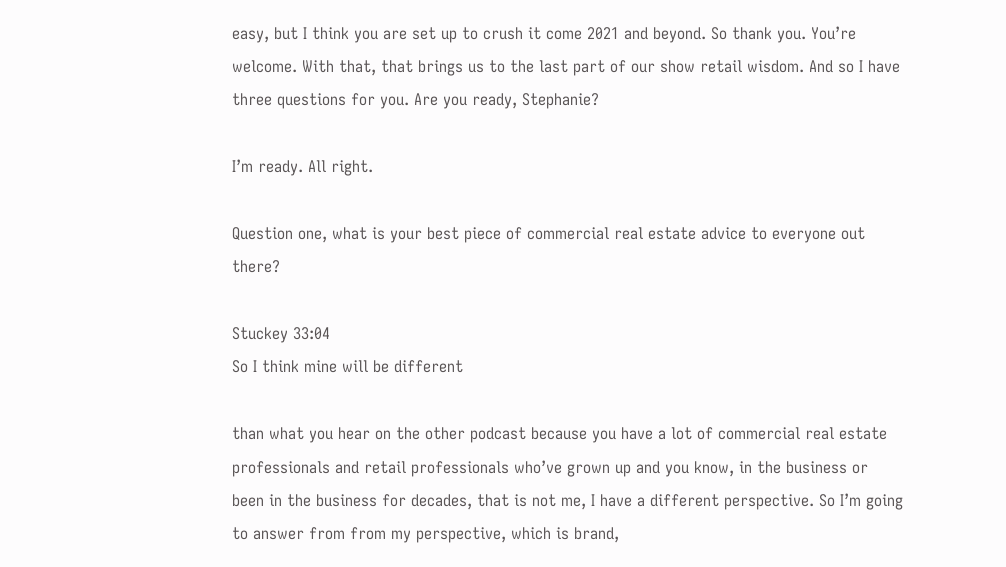easy, but I think you are set up to crush it come 2021 and beyond. So thank you. You’re welcome. With that, that brings us to the last part of our show retail wisdom. And so I have three questions for you. Are you ready, Stephanie?

I’m ready. All right.

Question one, what is your best piece of commercial real estate advice to everyone out there?

Stuckey 33:04
So I think mine will be different

than what you hear on the other podcast because you have a lot of commercial real estate professionals and retail professionals who’ve grown up and you know, in the business or been in the business for decades, that is not me, I have a different perspective. So I’m going to answer from from my perspective, which is brand,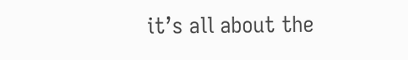it’s all about the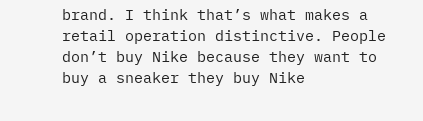brand. I think that’s what makes a retail operation distinctive. People don’t buy Nike because they want to buy a sneaker they buy Nike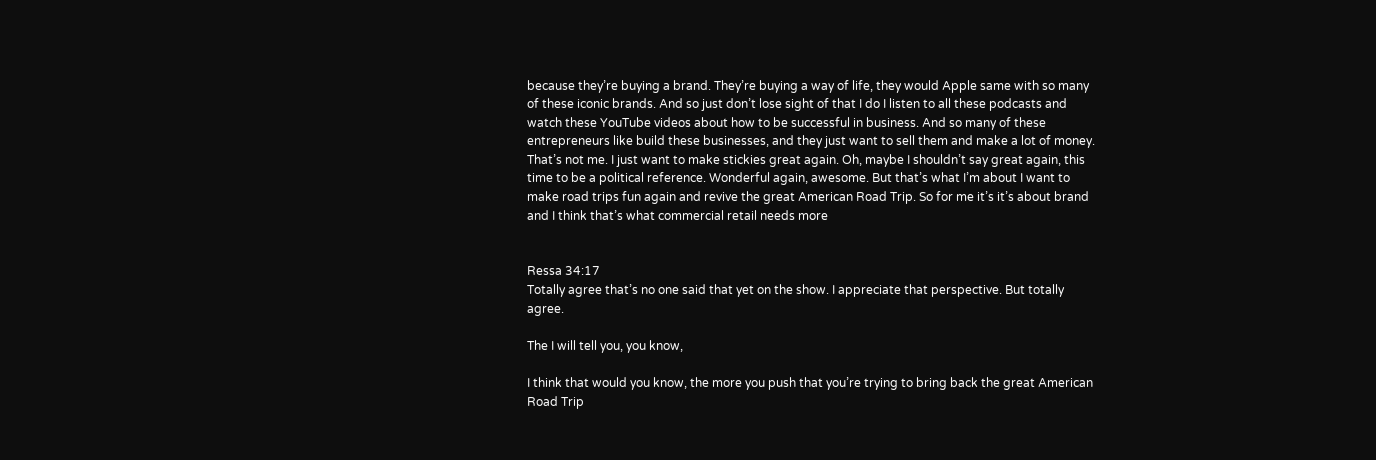because they’re buying a brand. They’re buying a way of life, they would Apple same with so many of these iconic brands. And so just don’t lose sight of that I do I listen to all these podcasts and watch these YouTube videos about how to be successful in business. And so many of these entrepreneurs like build these businesses, and they just want to sell them and make a lot of money. That’s not me. I just want to make stickies great again. Oh, maybe I shouldn’t say great again, this time to be a political reference. Wonderful again, awesome. But that’s what I’m about I want to make road trips fun again and revive the great American Road Trip. So for me it’s it’s about brand and I think that’s what commercial retail needs more


Ressa 34:17
Totally agree that’s no one said that yet on the show. I appreciate that perspective. But totally agree.

The I will tell you, you know,

I think that would you know, the more you push that you’re trying to bring back the great American Road Trip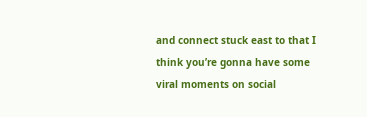and connect stuck east to that I think you’re gonna have some viral moments on social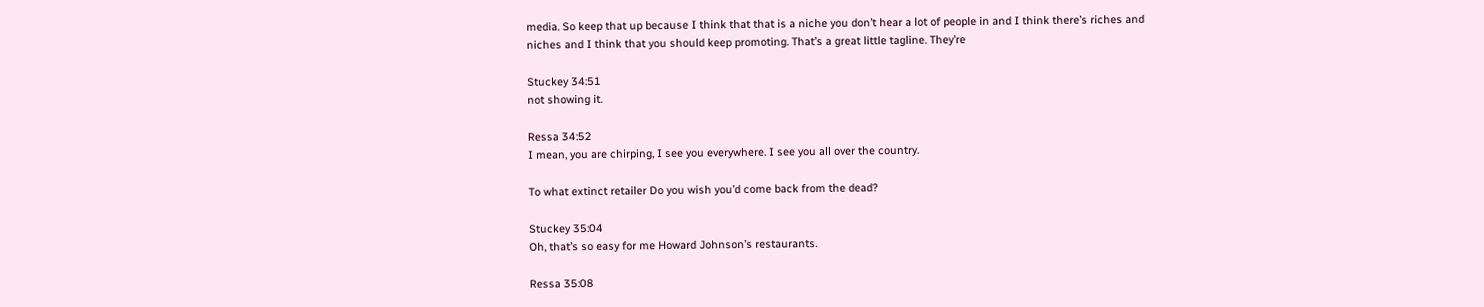media. So keep that up because I think that that is a niche you don’t hear a lot of people in and I think there’s riches and niches and I think that you should keep promoting. That’s a great little tagline. They’re

Stuckey 34:51
not showing it.

Ressa 34:52
I mean, you are chirping, I see you everywhere. I see you all over the country.

To what extinct retailer Do you wish you’d come back from the dead?

Stuckey 35:04
Oh, that’s so easy for me Howard Johnson’s restaurants.

Ressa 35:08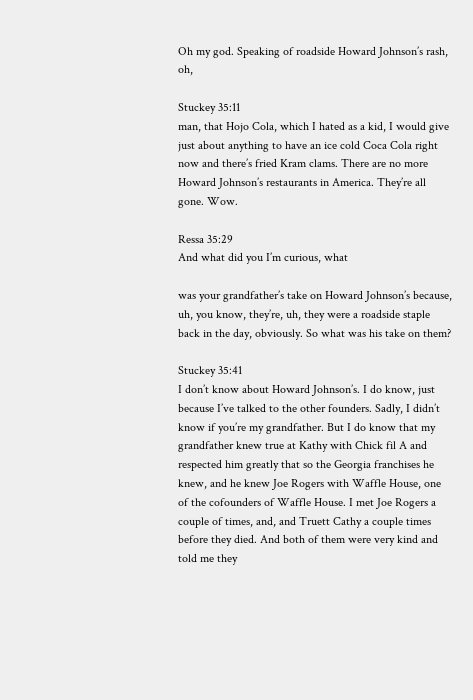Oh my god. Speaking of roadside Howard Johnson’s rash, oh,

Stuckey 35:11
man, that Hojo Cola, which I hated as a kid, I would give just about anything to have an ice cold Coca Cola right now and there’s fried Kram clams. There are no more Howard Johnson’s restaurants in America. They’re all gone. Wow.

Ressa 35:29
And what did you I’m curious, what

was your grandfather’s take on Howard Johnson’s because, uh, you know, they’re, uh, they were a roadside staple back in the day, obviously. So what was his take on them?

Stuckey 35:41
I don’t know about Howard Johnson’s. I do know, just because I’ve talked to the other founders. Sadly, I didn’t know if you’re my grandfather. But I do know that my grandfather knew true at Kathy with Chick fil A and respected him greatly that so the Georgia franchises he knew, and he knew Joe Rogers with Waffle House, one of the cofounders of Waffle House. I met Joe Rogers a couple of times, and, and Truett Cathy a couple times before they died. And both of them were very kind and told me they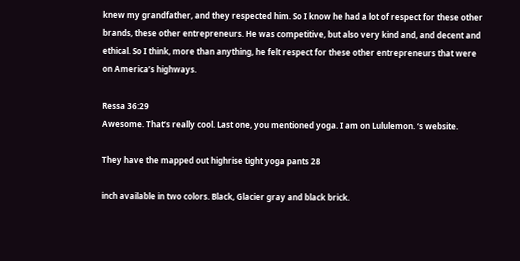knew my grandfather, and they respected him. So I know he had a lot of respect for these other brands, these other entrepreneurs. He was competitive, but also very kind and, and decent and ethical. So I think, more than anything, he felt respect for these other entrepreneurs that were on America’s highways.

Ressa 36:29
Awesome. That’s really cool. Last one, you mentioned yoga. I am on Lululemon. ‘s website.

They have the mapped out highrise tight yoga pants 28

inch available in two colors. Black, Glacier gray and black brick.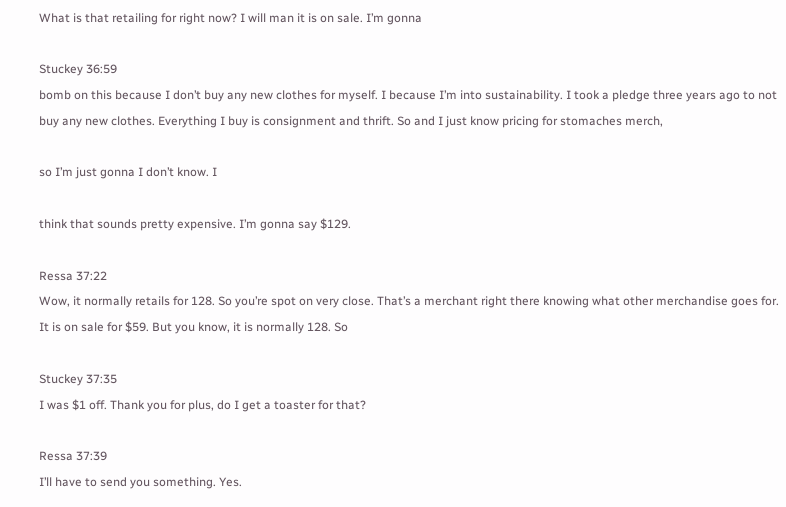What is that retailing for right now? I will man it is on sale. I’m gonna

Stuckey 36:59
bomb on this because I don’t buy any new clothes for myself. I because I’m into sustainability. I took a pledge three years ago to not buy any new clothes. Everything I buy is consignment and thrift. So and I just know pricing for stomaches merch,

so I’m just gonna I don’t know. I

think that sounds pretty expensive. I’m gonna say $129.

Ressa 37:22
Wow, it normally retails for 128. So you’re spot on very close. That’s a merchant right there knowing what other merchandise goes for. It is on sale for $59. But you know, it is normally 128. So

Stuckey 37:35
I was $1 off. Thank you for plus, do I get a toaster for that?

Ressa 37:39
I’ll have to send you something. Yes.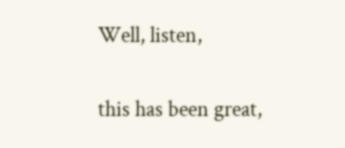Well, listen,

this has been great,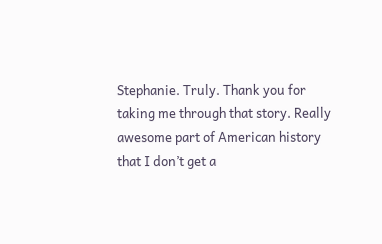Stephanie. Truly. Thank you for taking me through that story. Really awesome part of American history that I don’t get a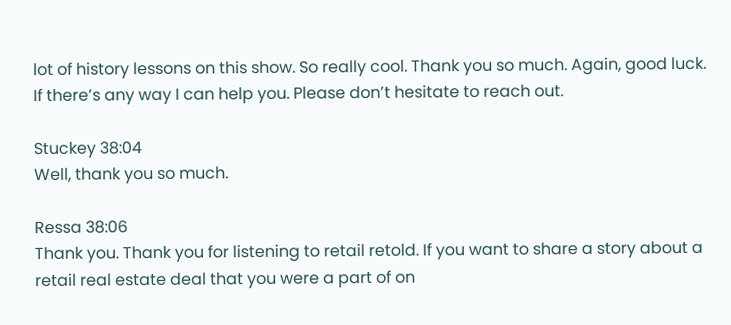lot of history lessons on this show. So really cool. Thank you so much. Again, good luck. If there’s any way I can help you. Please don’t hesitate to reach out.

Stuckey 38:04
Well, thank you so much.

Ressa 38:06
Thank you. Thank you for listening to retail retold. If you want to share a story about a retail real estate deal that you were a part of on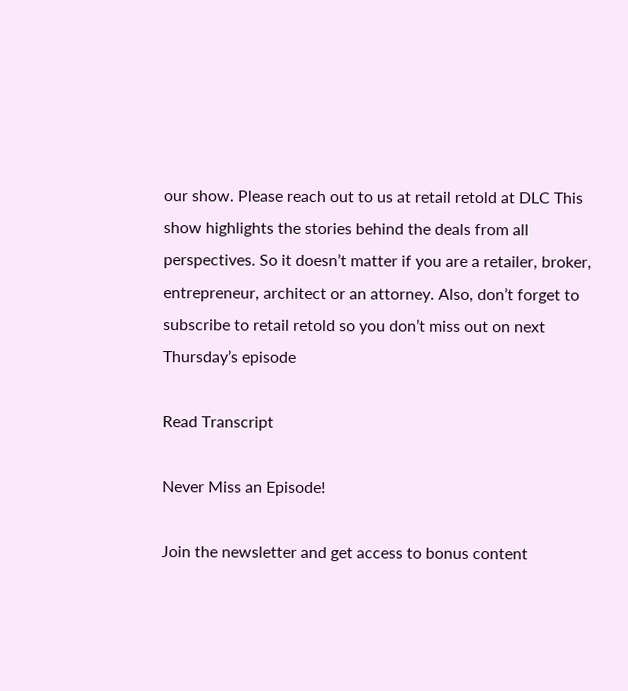our show. Please reach out to us at retail retold at DLC This show highlights the stories behind the deals from all perspectives. So it doesn’t matter if you are a retailer, broker, entrepreneur, architect or an attorney. Also, don’t forget to subscribe to retail retold so you don’t miss out on next Thursday’s episode

Read Transcript

Never Miss an Episode!

Join the newsletter and get access to bonus content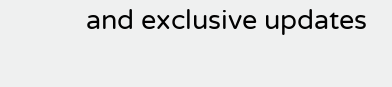and exclusive updates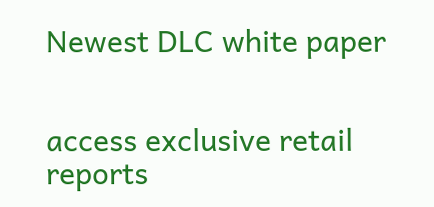Newest DLC white paper


access exclusive retail reports